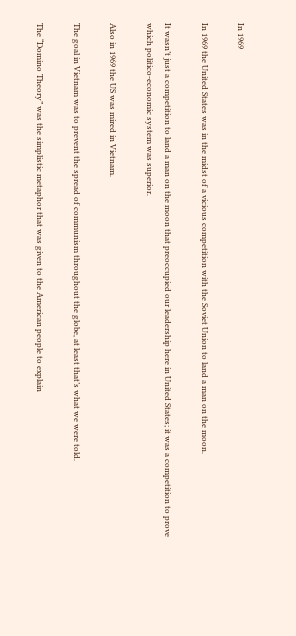In 1969

In 1969 the United States was in the midst of a vicious competition with the Soviet Union to land a man on the moon.

It wasn’t just a competition to land a man on the moon that preoccupied our leadership here in United States; it was a competition to prove which politico-economic system was superior.

Also in 1969 the US was mired in Vietnam.

The goal in Vietnam was to prevent the spread of communism throughout the globe, at least that’s what we were told.

The “Domino Theory” was the simplistic metaphor that was given to the American people to explain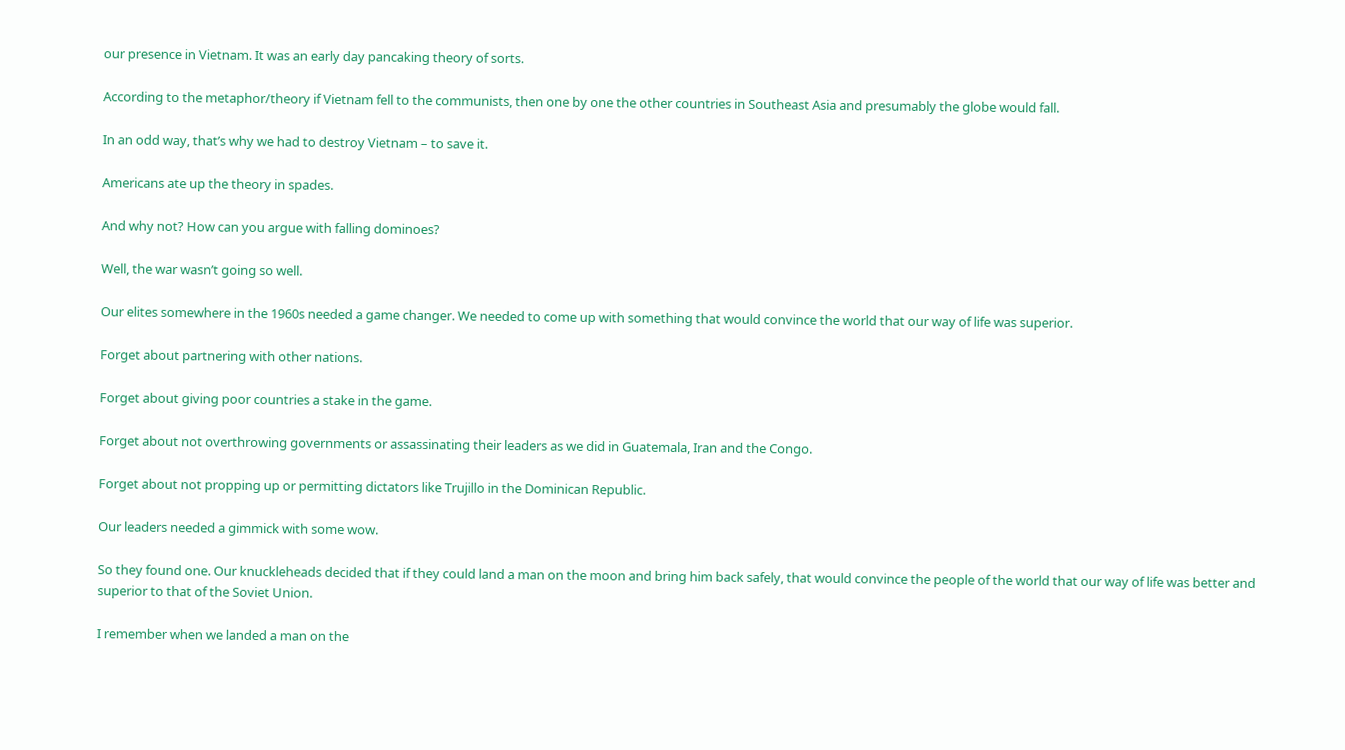our presence in Vietnam. It was an early day pancaking theory of sorts.

According to the metaphor/theory if Vietnam fell to the communists, then one by one the other countries in Southeast Asia and presumably the globe would fall.

In an odd way, that’s why we had to destroy Vietnam – to save it.

Americans ate up the theory in spades.

And why not? How can you argue with falling dominoes?

Well, the war wasn’t going so well.

Our elites somewhere in the 1960s needed a game changer. We needed to come up with something that would convince the world that our way of life was superior.

Forget about partnering with other nations.

Forget about giving poor countries a stake in the game.

Forget about not overthrowing governments or assassinating their leaders as we did in Guatemala, Iran and the Congo.

Forget about not propping up or permitting dictators like Trujillo in the Dominican Republic.

Our leaders needed a gimmick with some wow.

So they found one. Our knuckleheads decided that if they could land a man on the moon and bring him back safely, that would convince the people of the world that our way of life was better and superior to that of the Soviet Union.

I remember when we landed a man on the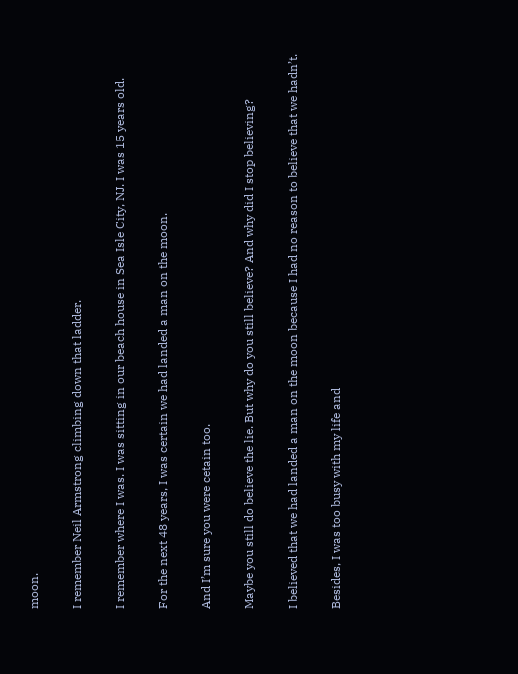moon.

I remember Neil Armstrong climbing down that ladder.

I remember where I was. I was sitting in our beach house in Sea Isle City, NJ. I was 15 years old.

For the next 48 years, I was certain we had landed a man on the moon.

And I’m sure you were cetain too.

Maybe you still do believe the lie. But why do you still believe? And why did I stop believing?

I believed that we had landed a man on the moon because I had no reason to believe that we hadn’t.

Besides, I was too busy with my life and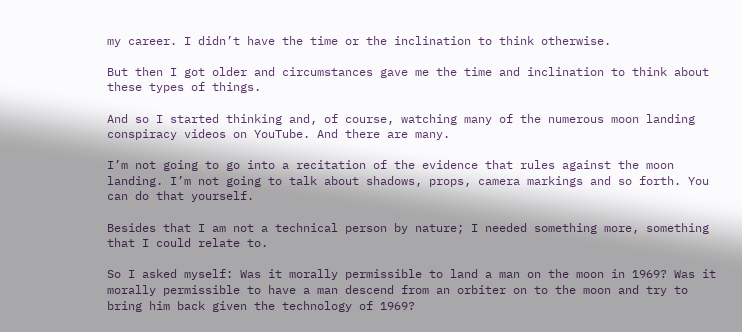my career. I didn’t have the time or the inclination to think otherwise.

But then I got older and circumstances gave me the time and inclination to think about these types of things.

And so I started thinking and, of course, watching many of the numerous moon landing conspiracy videos on YouTube. And there are many.

I’m not going to go into a recitation of the evidence that rules against the moon landing. I’m not going to talk about shadows, props, camera markings and so forth. You can do that yourself.

Besides that I am not a technical person by nature; I needed something more, something that I could relate to.

So I asked myself: Was it morally permissible to land a man on the moon in 1969? Was it morally permissible to have a man descend from an orbiter on to the moon and try to bring him back given the technology of 1969?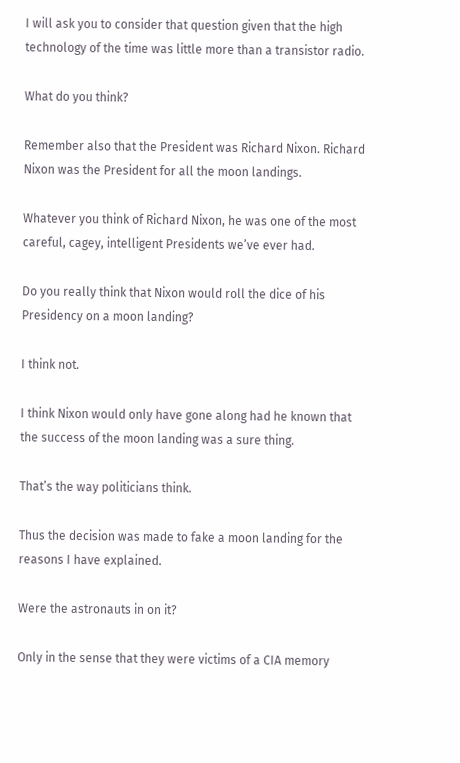I will ask you to consider that question given that the high technology of the time was little more than a transistor radio.

What do you think?

Remember also that the President was Richard Nixon. Richard Nixon was the President for all the moon landings.

Whatever you think of Richard Nixon, he was one of the most careful, cagey, intelligent Presidents we’ve ever had.

Do you really think that Nixon would roll the dice of his Presidency on a moon landing?

I think not.

I think Nixon would only have gone along had he known that the success of the moon landing was a sure thing.

That’s the way politicians think.

Thus the decision was made to fake a moon landing for the reasons I have explained.

Were the astronauts in on it?

Only in the sense that they were victims of a CIA memory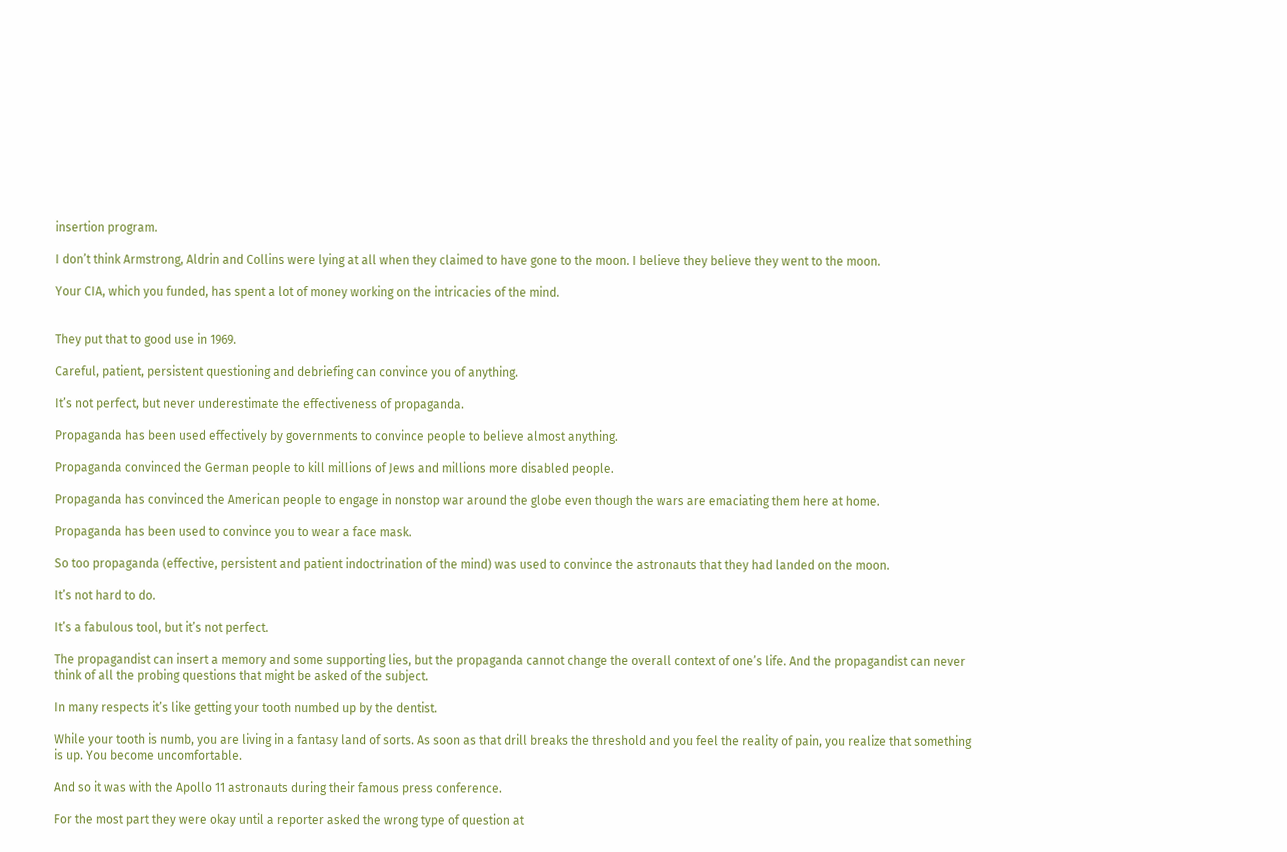insertion program.

I don’t think Armstrong, Aldrin and Collins were lying at all when they claimed to have gone to the moon. I believe they believe they went to the moon.

Your CIA, which you funded, has spent a lot of money working on the intricacies of the mind.


They put that to good use in 1969.

Careful, patient, persistent questioning and debriefing can convince you of anything.

It’s not perfect, but never underestimate the effectiveness of propaganda.

Propaganda has been used effectively by governments to convince people to believe almost anything.

Propaganda convinced the German people to kill millions of Jews and millions more disabled people.

Propaganda has convinced the American people to engage in nonstop war around the globe even though the wars are emaciating them here at home.

Propaganda has been used to convince you to wear a face mask.

So too propaganda (effective, persistent and patient indoctrination of the mind) was used to convince the astronauts that they had landed on the moon.

It’s not hard to do.

It’s a fabulous tool, but it’s not perfect.

The propagandist can insert a memory and some supporting lies, but the propaganda cannot change the overall context of one’s life. And the propagandist can never think of all the probing questions that might be asked of the subject.

In many respects it’s like getting your tooth numbed up by the dentist.

While your tooth is numb, you are living in a fantasy land of sorts. As soon as that drill breaks the threshold and you feel the reality of pain, you realize that something is up. You become uncomfortable.

And so it was with the Apollo 11 astronauts during their famous press conference.

For the most part they were okay until a reporter asked the wrong type of question at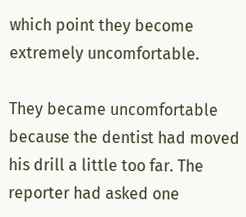which point they become extremely uncomfortable.

They became uncomfortable because the dentist had moved his drill a little too far. The reporter had asked one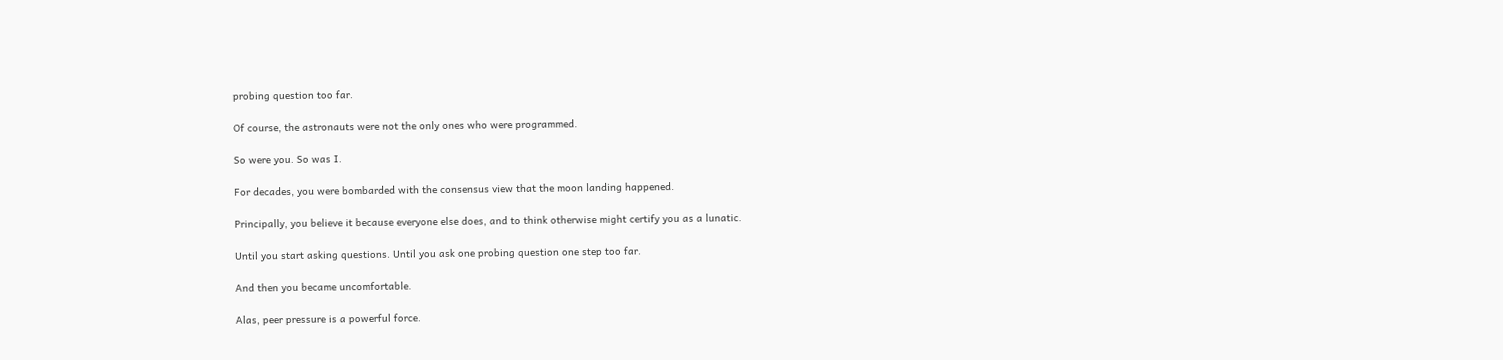probing question too far.

Of course, the astronauts were not the only ones who were programmed.

So were you. So was I.

For decades, you were bombarded with the consensus view that the moon landing happened.

Principally, you believe it because everyone else does, and to think otherwise might certify you as a lunatic.

Until you start asking questions. Until you ask one probing question one step too far.

And then you became uncomfortable.

Alas, peer pressure is a powerful force.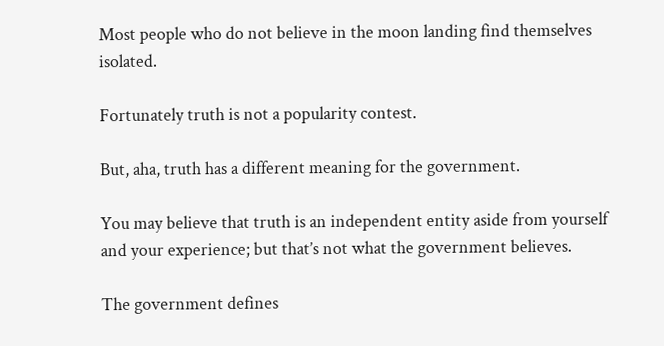Most people who do not believe in the moon landing find themselves isolated.

Fortunately truth is not a popularity contest.

But, aha, truth has a different meaning for the government.

You may believe that truth is an independent entity aside from yourself and your experience; but that’s not what the government believes.

The government defines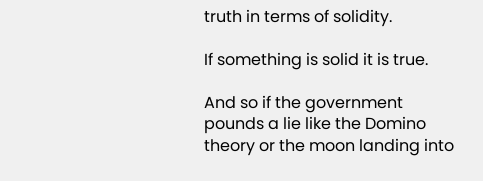truth in terms of solidity.

If something is solid it is true.

And so if the government pounds a lie like the Domino theory or the moon landing into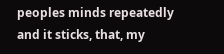peoples minds repeatedly and it sticks, that, my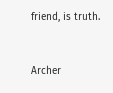friend, is truth.


Archer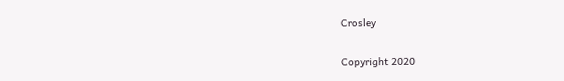Crosley

Copyright 2020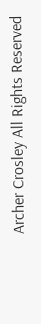Archer Crosley All Rights Reserved